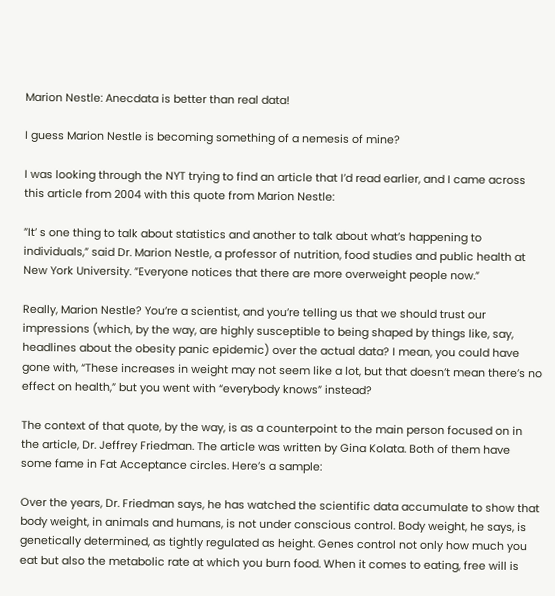Marion Nestle: Anecdata is better than real data!

I guess Marion Nestle is becoming something of a nemesis of mine?

I was looking through the NYT trying to find an article that I’d read earlier, and I came across this article from 2004 with this quote from Marion Nestle:

”It’ s one thing to talk about statistics and another to talk about what’s happening to individuals,” said Dr. Marion Nestle, a professor of nutrition, food studies and public health at New York University. ”Everyone notices that there are more overweight people now.”

Really, Marion Nestle? You’re a scientist, and you’re telling us that we should trust our impressions (which, by the way, are highly susceptible to being shaped by things like, say, headlines about the obesity panic epidemic) over the actual data? I mean, you could have gone with, “These increases in weight may not seem like a lot, but that doesn’t mean there’s no effect on health,” but you went with “everybody knows” instead?

The context of that quote, by the way, is as a counterpoint to the main person focused on in the article, Dr. Jeffrey Friedman. The article was written by Gina Kolata. Both of them have some fame in Fat Acceptance circles. Here’s a sample:

Over the years, Dr. Friedman says, he has watched the scientific data accumulate to show that body weight, in animals and humans, is not under conscious control. Body weight, he says, is genetically determined, as tightly regulated as height. Genes control not only how much you eat but also the metabolic rate at which you burn food. When it comes to eating, free will is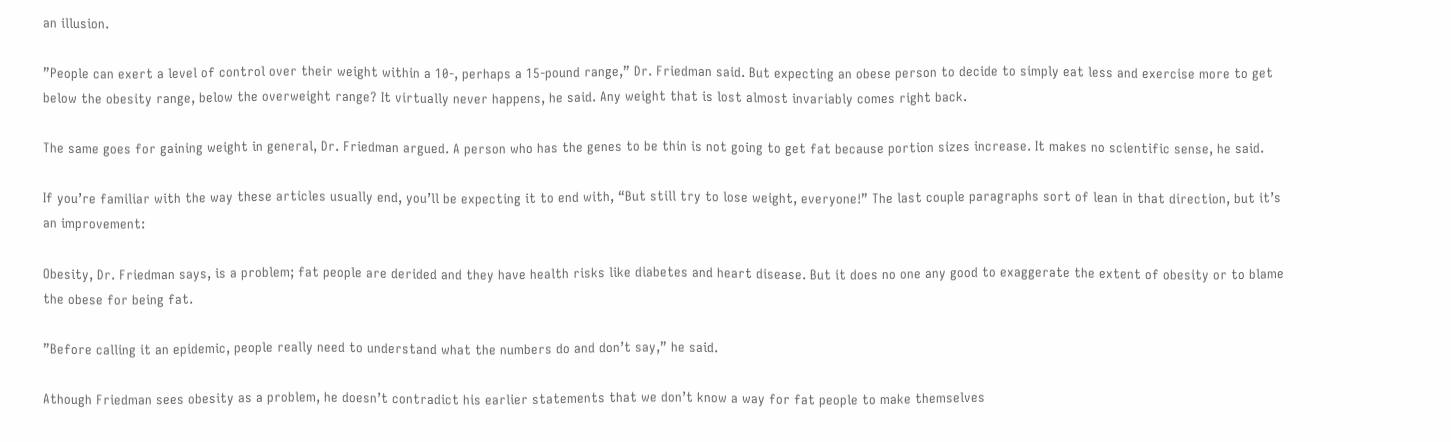an illusion.

”People can exert a level of control over their weight within a 10-, perhaps a 15-pound range,” Dr. Friedman said. But expecting an obese person to decide to simply eat less and exercise more to get below the obesity range, below the overweight range? It virtually never happens, he said. Any weight that is lost almost invariably comes right back.

The same goes for gaining weight in general, Dr. Friedman argued. A person who has the genes to be thin is not going to get fat because portion sizes increase. It makes no scientific sense, he said.

If you’re familiar with the way these articles usually end, you’ll be expecting it to end with, “But still try to lose weight, everyone!” The last couple paragraphs sort of lean in that direction, but it’s an improvement:

Obesity, Dr. Friedman says, is a problem; fat people are derided and they have health risks like diabetes and heart disease. But it does no one any good to exaggerate the extent of obesity or to blame the obese for being fat.

”Before calling it an epidemic, people really need to understand what the numbers do and don’t say,” he said.

Athough Friedman sees obesity as a problem, he doesn’t contradict his earlier statements that we don’t know a way for fat people to make themselves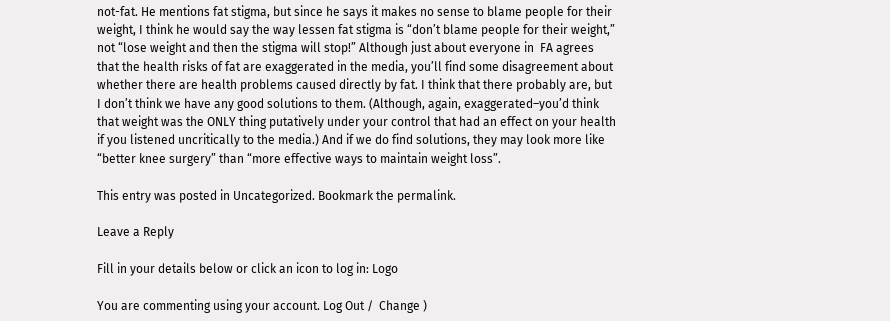not-fat. He mentions fat stigma, but since he says it makes no sense to blame people for their weight, I think he would say the way lessen fat stigma is “don’t blame people for their weight,” not “lose weight and then the stigma will stop!” Although just about everyone in  FA agrees that the health risks of fat are exaggerated in the media, you’ll find some disagreement about whether there are health problems caused directly by fat. I think that there probably are, but I don’t think we have any good solutions to them. (Although, again, exaggerated–you’d think that weight was the ONLY thing putatively under your control that had an effect on your health if you listened uncritically to the media.) And if we do find solutions, they may look more like “better knee surgery” than “more effective ways to maintain weight loss”.

This entry was posted in Uncategorized. Bookmark the permalink.

Leave a Reply

Fill in your details below or click an icon to log in: Logo

You are commenting using your account. Log Out /  Change )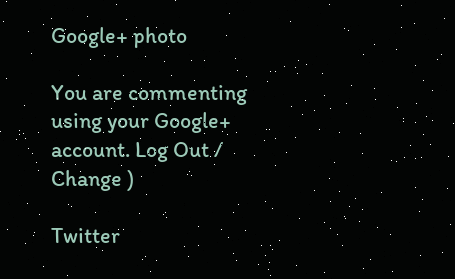Google+ photo

You are commenting using your Google+ account. Log Out /  Change )

Twitter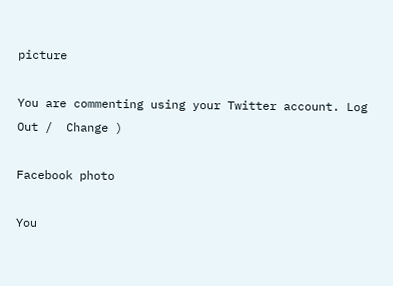picture

You are commenting using your Twitter account. Log Out /  Change )

Facebook photo

You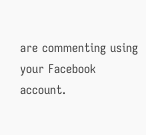are commenting using your Facebook account.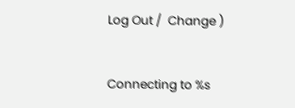Log Out /  Change )


Connecting to %s